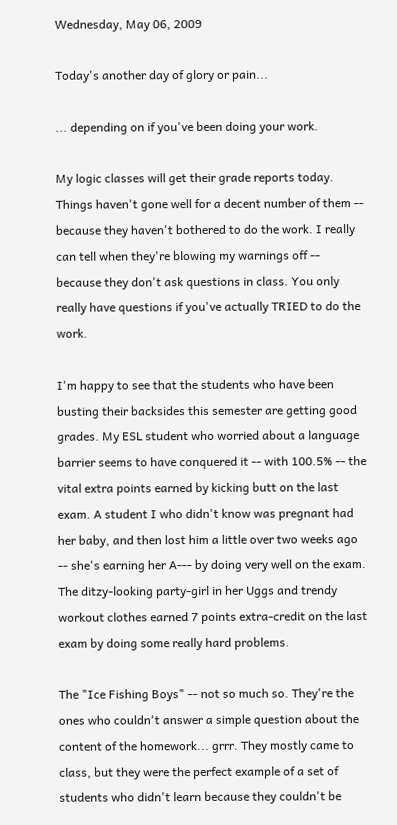Wednesday, May 06, 2009

Today's another day of glory or pain...

... depending on if you've been doing your work.

My logic classes will get their grade reports today. Things haven't gone well for a decent number of them -- because they haven't bothered to do the work. I really can tell when they're blowing my warnings off -- because they don't ask questions in class. You only really have questions if you've actually TRIED to do the work.

I'm happy to see that the students who have been busting their backsides this semester are getting good grades. My ESL student who worried about a language barrier seems to have conquered it -- with 100.5% -- the vital extra points earned by kicking butt on the last exam. A student I who didn't know was pregnant had her baby, and then lost him a little over two weeks ago -- she's earning her A--- by doing very well on the exam. The ditzy-looking party-girl in her Uggs and trendy workout clothes earned 7 points extra-credit on the last exam by doing some really hard problems.

The "Ice Fishing Boys" -- not so much so. They're the ones who couldn't answer a simple question about the content of the homework... grrr. They mostly came to class, but they were the perfect example of a set of students who didn't learn because they couldn't be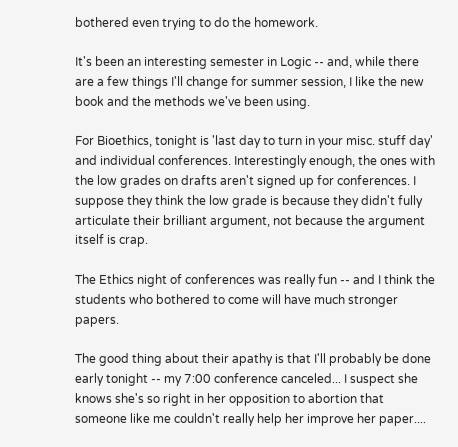bothered even trying to do the homework.

It's been an interesting semester in Logic -- and, while there are a few things I'll change for summer session, I like the new book and the methods we've been using.

For Bioethics, tonight is 'last day to turn in your misc. stuff day' and individual conferences. Interestingly enough, the ones with the low grades on drafts aren't signed up for conferences. I suppose they think the low grade is because they didn't fully articulate their brilliant argument, not because the argument itself is crap.

The Ethics night of conferences was really fun -- and I think the students who bothered to come will have much stronger papers.

The good thing about their apathy is that I'll probably be done early tonight -- my 7:00 conference canceled... I suspect she knows she's so right in her opposition to abortion that someone like me couldn't really help her improve her paper....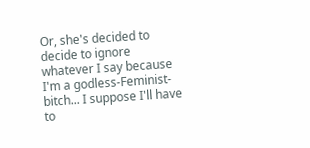Or, she's decided to decide to ignore whatever I say because I'm a godless-Feminist-bitch... I suppose I'll have to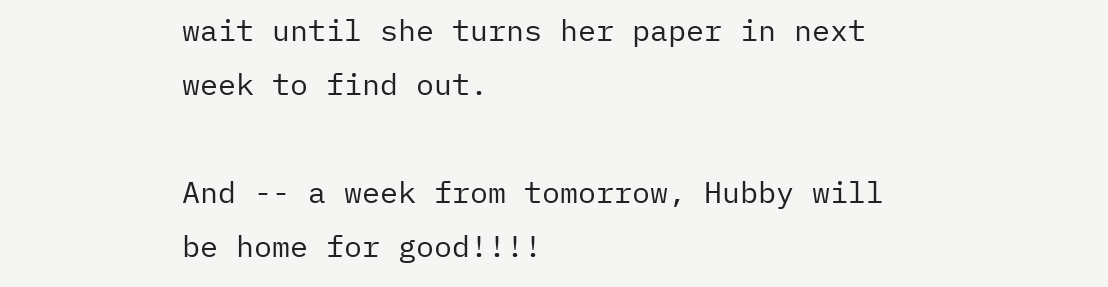wait until she turns her paper in next week to find out.

And -- a week from tomorrow, Hubby will be home for good!!!!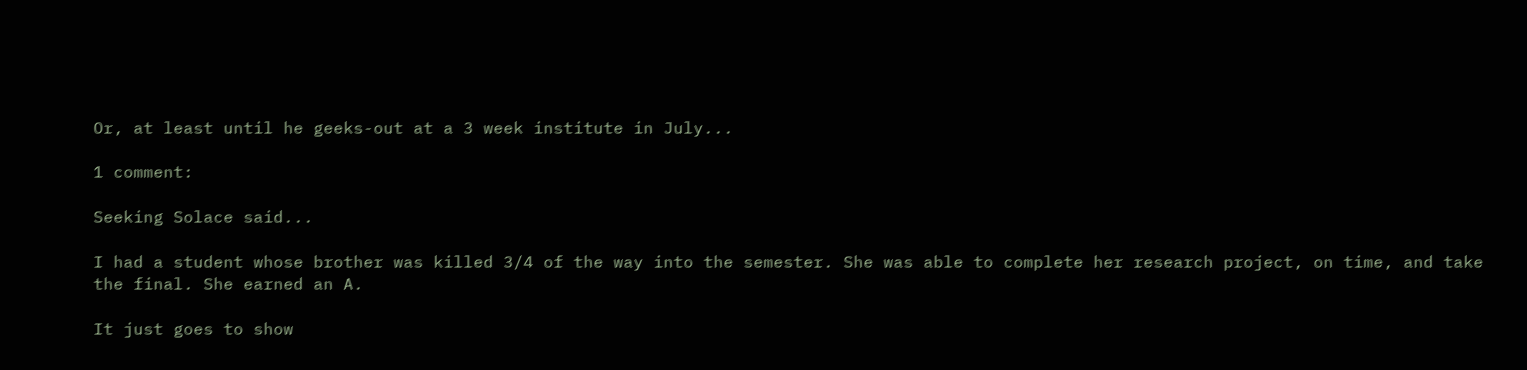Or, at least until he geeks-out at a 3 week institute in July...

1 comment:

Seeking Solace said...

I had a student whose brother was killed 3/4 of the way into the semester. She was able to complete her research project, on time, and take the final. She earned an A.

It just goes to show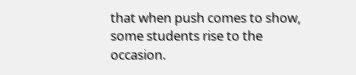that when push comes to show, some students rise to the occasion.